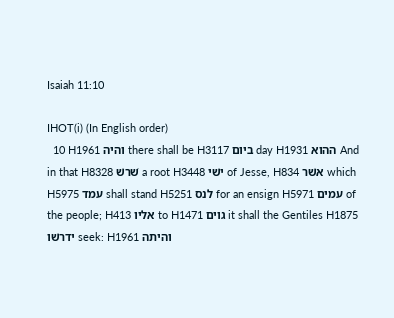Isaiah 11:10

IHOT(i) (In English order)
  10 H1961 והיה there shall be H3117 ביום day H1931 ההוא And in that H8328 שׁרשׁ a root H3448 ישׁי of Jesse, H834 אשׁר which H5975 עמד shall stand H5251 לנס for an ensign H5971 עמים of the people; H413 אליו to H1471 גוים it shall the Gentiles H1875 ידרשׁו seek: H1961 והיתה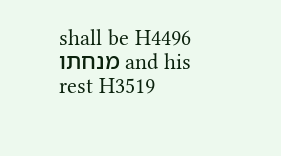shall be H4496 מנחתו and his rest H3519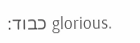כבוד׃ glorious.